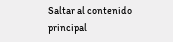Saltar al contenido principal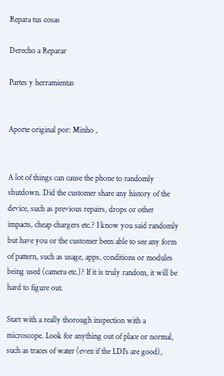Repara tus cosas

Derecho a Reparar

Partes y herramientas


Aporte original por: Minho ,


A lot of things can cause the phone to randomly shutdown. Did the customer share any history of the device, such as previous repairs, drops or other impacts, cheap chargers etc.? I know you said randomly but have you or the customer been able to see any form of pattern, such as usage, apps, conditions or modules being used (camera etc.)? If it is truly random, it will be hard to figure out.

Start with a really thorough inspection with a microscope. Look for anything out of place or normal, such as traces of water (even if the LDI’s are good),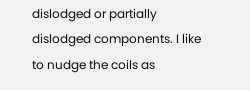dislodged or partially dislodged components. I like to nudge the coils as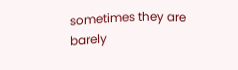sometimes they are barely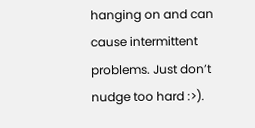hanging on and can cause intermittent problems. Just don’t nudge too hard :>).